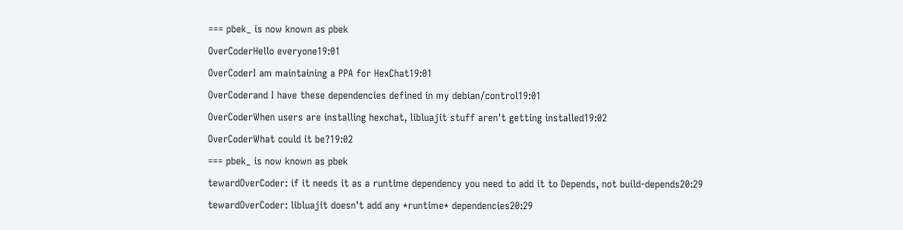=== pbek_ is now known as pbek
OverCoderHello everyone19:01
OverCoderI am maintaining a PPA for HexChat19:01
OverCoderand I have these dependencies defined in my debian/control19:01
OverCoderWhen users are installing hexchat, libluajit stuff aren't getting installed19:02
OverCoderWhat could it be?19:02
=== pbek_ is now known as pbek
tewardOverCoder: if it needs it as a runtime dependency you need to add it to Depends, not build-depends20:29
tewardOverCoder: libluajit doesn't add any *runtime* dependencies20:29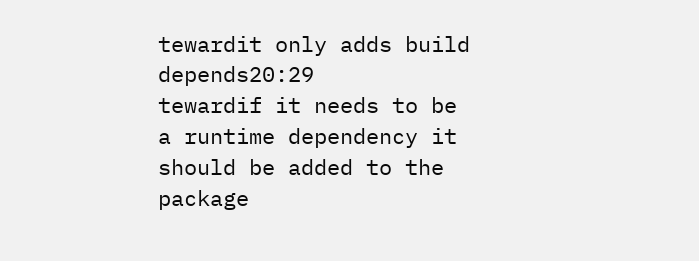tewardit only adds build depends20:29
tewardif it needs to be a runtime dependency it should be added to the package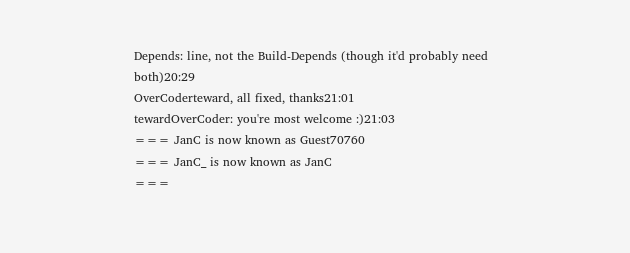Depends: line, not the Build-Depends (though it'd probably need both)20:29
OverCoderteward, all fixed, thanks21:01
tewardOverCoder: you're most welcome :)21:03
=== JanC is now known as Guest70760
=== JanC_ is now known as JanC
===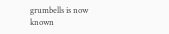grumbells is now known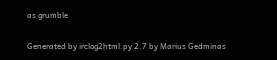as grumble

Generated by irclog2html.py 2.7 by Marius Gedminas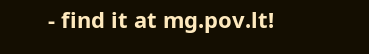- find it at mg.pov.lt!